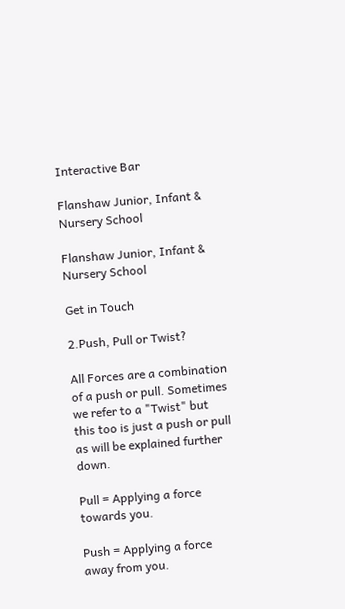Interactive Bar

Flanshaw Junior, Infant & Nursery School

Flanshaw Junior, Infant & Nursery School

Get in Touch

2.Push, Pull or Twist?

All Forces are a combination of a push or pull. Sometimes we refer to a "Twist" but this too is just a push or pull as will be explained further down.

Pull = Applying a force towards you.

Push = Applying a force away from you.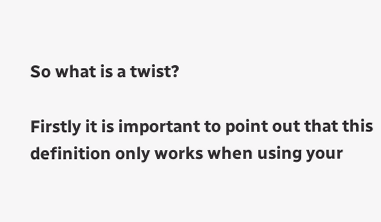So what is a twist?

Firstly it is important to point out that this definition only works when using your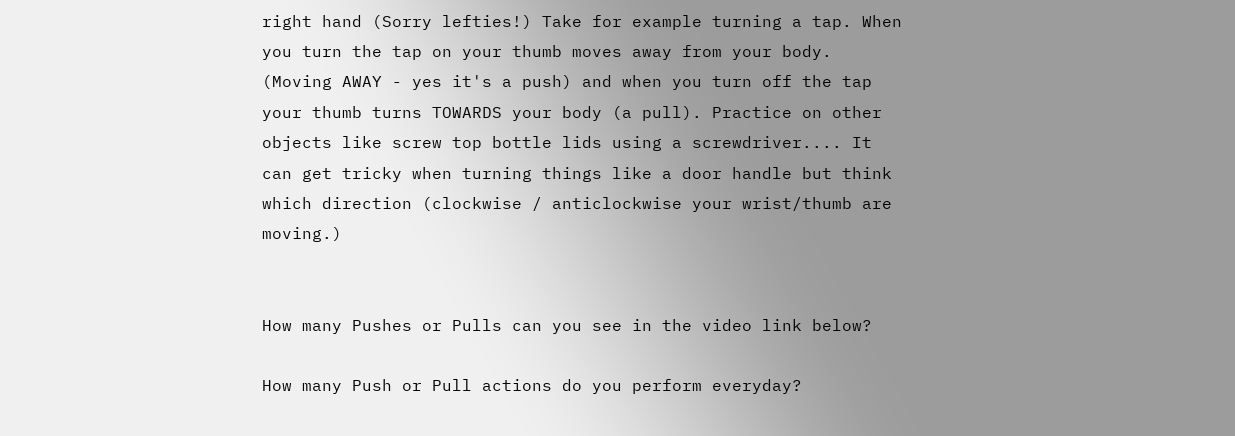right hand (Sorry lefties!) Take for example turning a tap. When you turn the tap on your thumb moves away from your body. (Moving AWAY - yes it's a push) and when you turn off the tap your thumb turns TOWARDS your body (a pull). Practice on other objects like screw top bottle lids using a screwdriver.... It can get tricky when turning things like a door handle but think which direction (clockwise / anticlockwise your wrist/thumb are moving.)


How many Pushes or Pulls can you see in the video link below?

How many Push or Pull actions do you perform everyday?